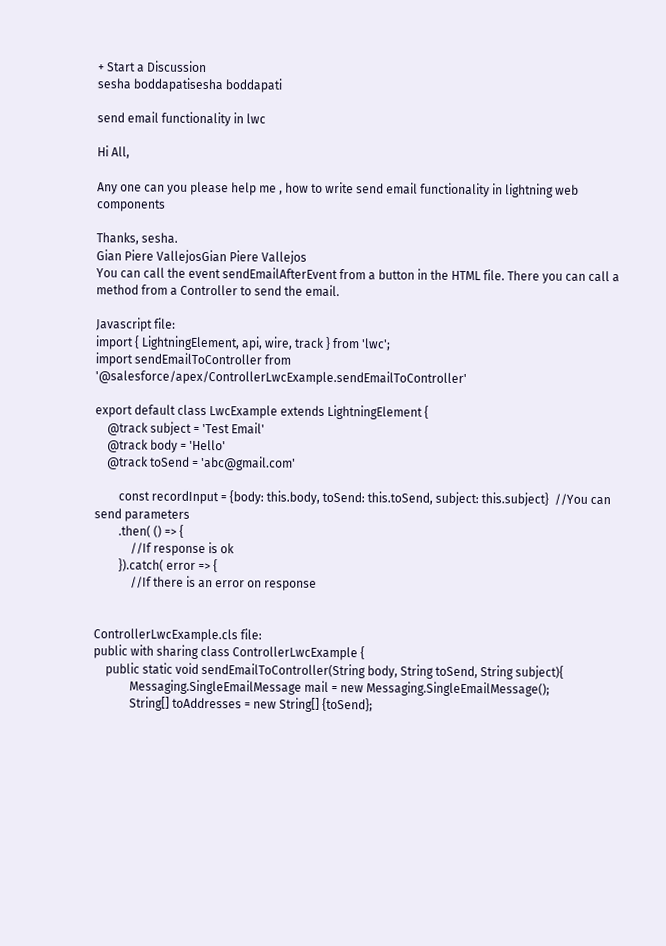+ Start a Discussion
sesha boddapatisesha boddapati

send email functionality in lwc

Hi All,

Any one can you please help me , how to write send email functionality in lightning web components

Thanks, sesha.
Gian Piere VallejosGian Piere Vallejos
You can call the event sendEmailAfterEvent from a button in the HTML file. There you can call a method from a Controller to send the email.

Javascript file:
import { LightningElement, api, wire, track } from 'lwc';
import sendEmailToController from '@salesforce/apex/ControllerLwcExample.sendEmailToController'

export default class LwcExample extends LightningElement {
    @track subject = 'Test Email'
    @track body = 'Hello'
    @track toSend = 'abc@gmail.com'

        const recordInput = {body: this.body, toSend: this.toSend, subject: this.subject}  //You can send parameters
        .then( () => {
            //If response is ok
        }).catch( error => {
            //If there is an error on response


ControllerLwcExample.cls file:
public with sharing class ControllerLwcExample {
    public static void sendEmailToController(String body, String toSend, String subject){
            Messaging.SingleEmailMessage mail = new Messaging.SingleEmailMessage();
            String[] toAddresses = new String[] {toSend};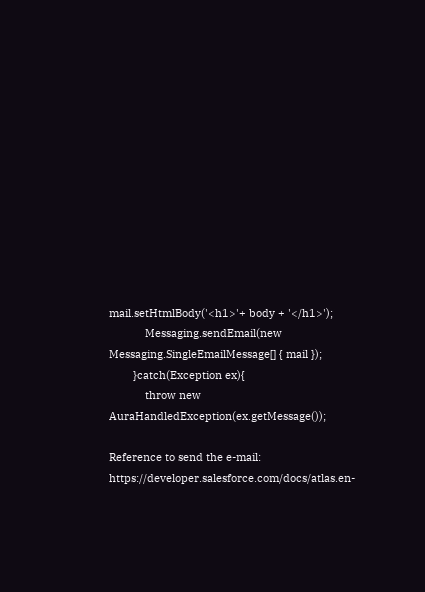mail.setHtmlBody('<h1>'+ body + '</h1>');
            Messaging.sendEmail(new Messaging.SingleEmailMessage[] { mail });
        }catch(Exception ex){
            throw new AuraHandledException(ex.getMessage());

Reference to send the e-mail: https://developer.salesforce.com/docs/atlas.en-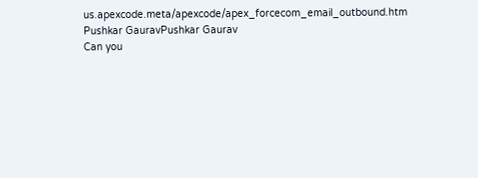us.apexcode.meta/apexcode/apex_forcecom_email_outbound.htm
Pushkar GauravPushkar Gaurav
Can you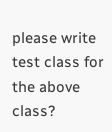please write test class for the above class?